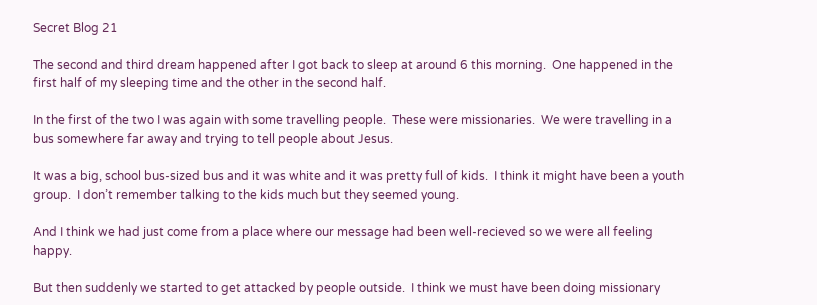Secret Blog 21

The second and third dream happened after I got back to sleep at around 6 this morning.  One happened in the first half of my sleeping time and the other in the second half.

In the first of the two I was again with some travelling people.  These were missionaries.  We were travelling in a bus somewhere far away and trying to tell people about Jesus.

It was a big, school bus-sized bus and it was white and it was pretty full of kids.  I think it might have been a youth group.  I don’t remember talking to the kids much but they seemed young.

And I think we had just come from a place where our message had been well-recieved so we were all feeling happy.

But then suddenly we started to get attacked by people outside.  I think we must have been doing missionary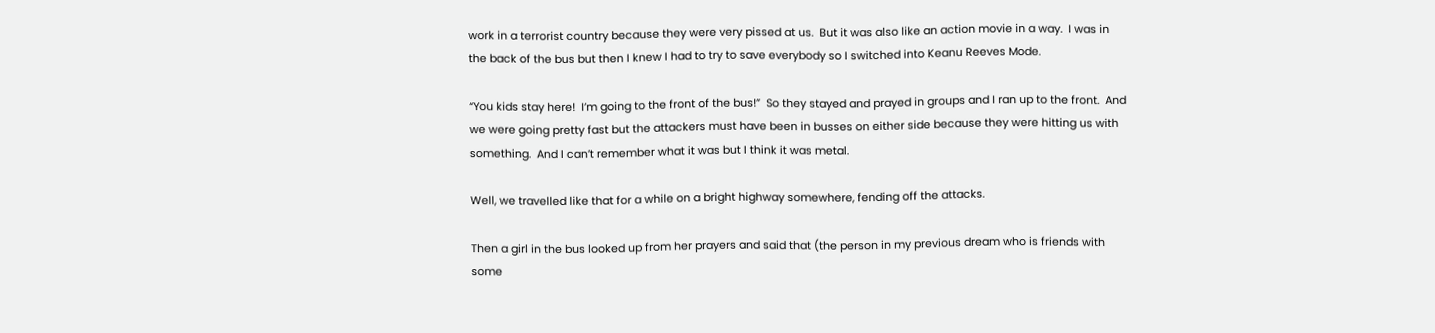work in a terrorist country because they were very pissed at us.  But it was also like an action movie in a way.  I was in the back of the bus but then I knew I had to try to save everybody so I switched into Keanu Reeves Mode.

“You kids stay here!  I’m going to the front of the bus!”  So they stayed and prayed in groups and I ran up to the front.  And we were going pretty fast but the attackers must have been in busses on either side because they were hitting us with something.  And I can’t remember what it was but I think it was metal.

Well, we travelled like that for a while on a bright highway somewhere, fending off the attacks.

Then a girl in the bus looked up from her prayers and said that (the person in my previous dream who is friends with some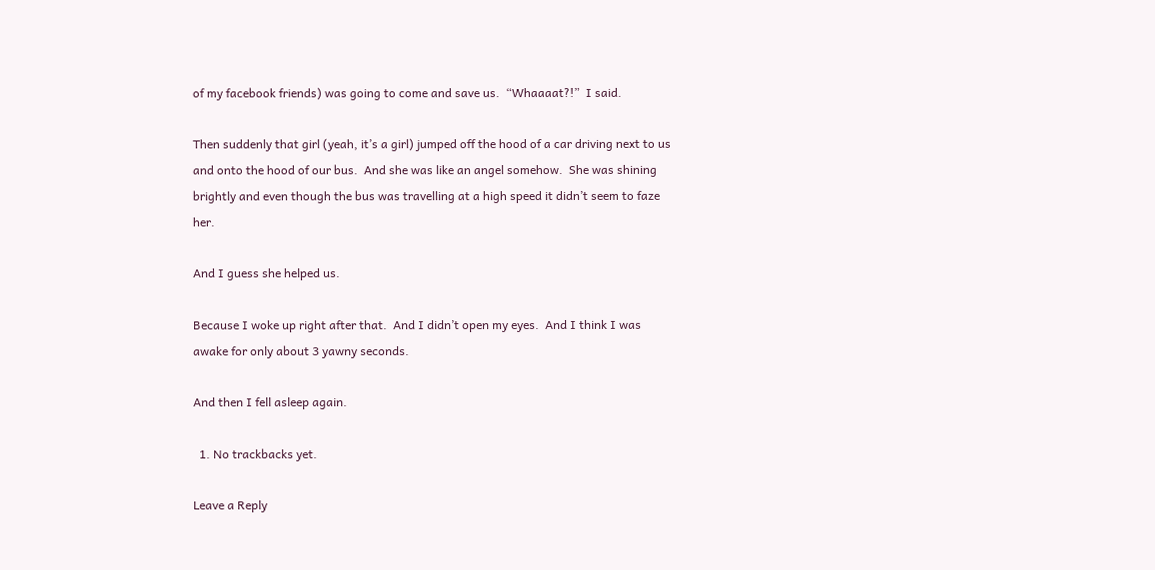of my facebook friends) was going to come and save us.  “Whaaaat?!”  I said.

Then suddenly that girl (yeah, it’s a girl) jumped off the hood of a car driving next to us and onto the hood of our bus.  And she was like an angel somehow.  She was shining brightly and even though the bus was travelling at a high speed it didn’t seem to faze her.

And I guess she helped us.

Because I woke up right after that.  And I didn’t open my eyes.  And I think I was awake for only about 3 yawny seconds.

And then I fell asleep again.

  1. No trackbacks yet.

Leave a Reply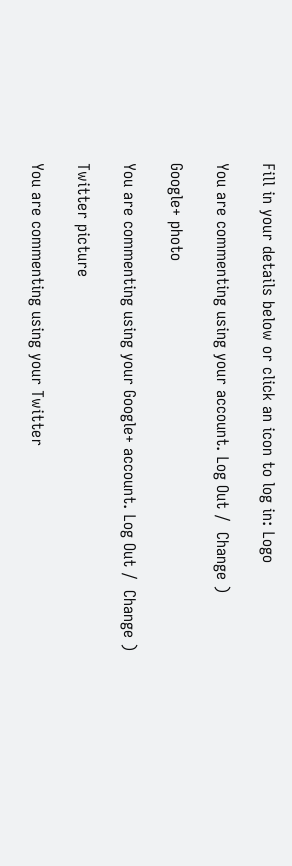Fill in your details below or click an icon to log in: Logo

You are commenting using your account. Log Out /  Change )

Google+ photo

You are commenting using your Google+ account. Log Out /  Change )

Twitter picture

You are commenting using your Twitter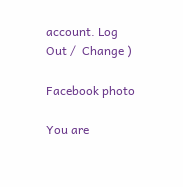account. Log Out /  Change )

Facebook photo

You are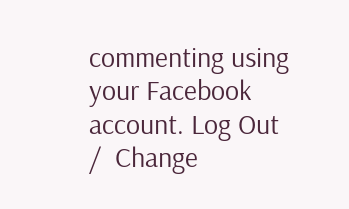commenting using your Facebook account. Log Out /  Change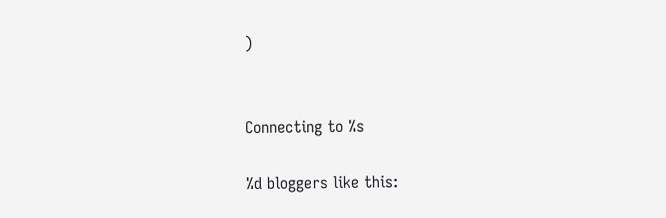)


Connecting to %s

%d bloggers like this: